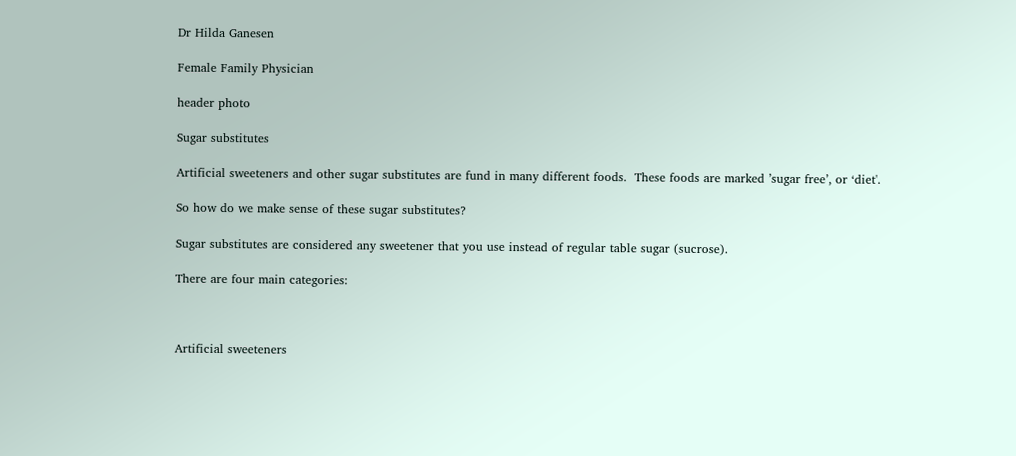Dr Hilda Ganesen

Female Family Physician

header photo

Sugar substitutes

Artificial sweeteners and other sugar substitutes are fund in many different foods.  These foods are marked ’sugar free’, or ‘diet'.

So how do we make sense of these sugar substitutes?

Sugar substitutes are considered any sweetener that you use instead of regular table sugar (sucrose).

There are four main categories:



Artificial sweeteners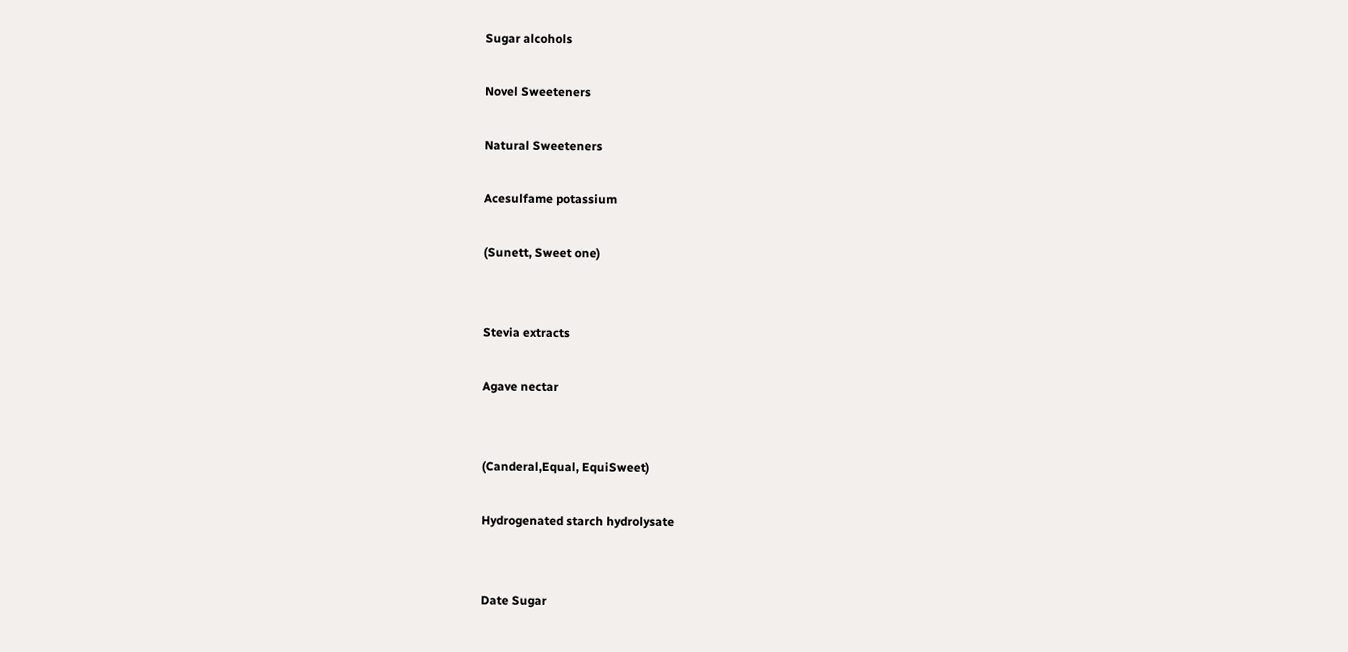Sugar alcohols

Novel Sweeteners

Natural Sweeteners

Acesulfame potassium

(Sunett, Sweet one)


Stevia extracts

Agave nectar


(Canderal,Equal, EquiSweet)

Hydrogenated starch hydrolysate


Date Sugar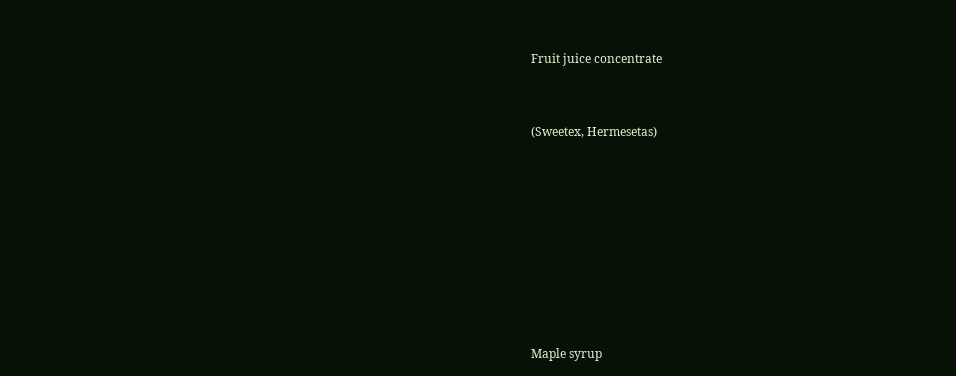Fruit juice concentrate


(Sweetex, Hermesetas)








Maple syrup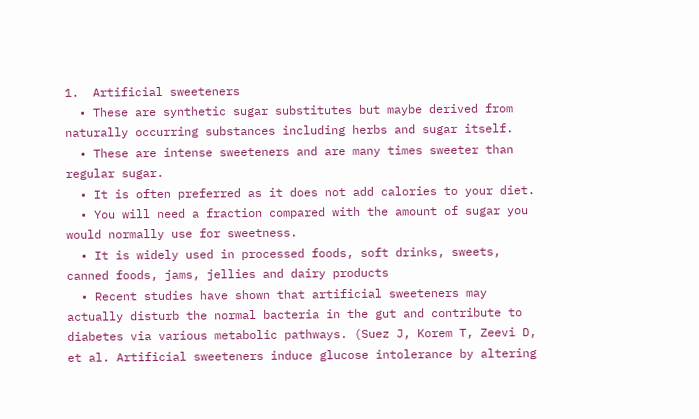1.  Artificial sweeteners
  • These are synthetic sugar substitutes but maybe derived from naturally occurring substances including herbs and sugar itself.
  • These are intense sweeteners and are many times sweeter than regular sugar.
  • It is often preferred as it does not add calories to your diet.
  • You will need a fraction compared with the amount of sugar you would normally use for sweetness.
  • It is widely used in processed foods, soft drinks, sweets, canned foods, jams, jellies and dairy products
  • Recent studies have shown that artificial sweeteners may actually disturb the normal bacteria in the gut and contribute to diabetes via various metabolic pathways. (Suez J, Korem T, Zeevi D, et al. Artificial sweeteners induce glucose intolerance by altering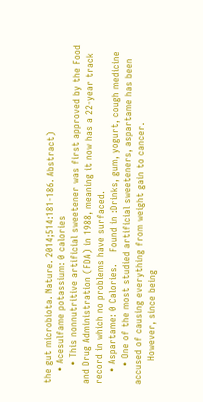the gut microbiota. Nature. 2014;514:181-186. Abstract)
    • Acesulfame potassium: 0 calories
      • This nonnutritive artificial sweetener was first approved by the Food and Drug Administration (FDA) in 1988, meaning it now has a 22-year track record in which no problems have surfaced.
    • Aspartame: 0 Calories.    Found in :Drinks, gum, yogurt, cough medicine
      • One of the most studied artificial sweeteners, aspartame has been accused of causing everything from weight gain to cancer.
        However, since being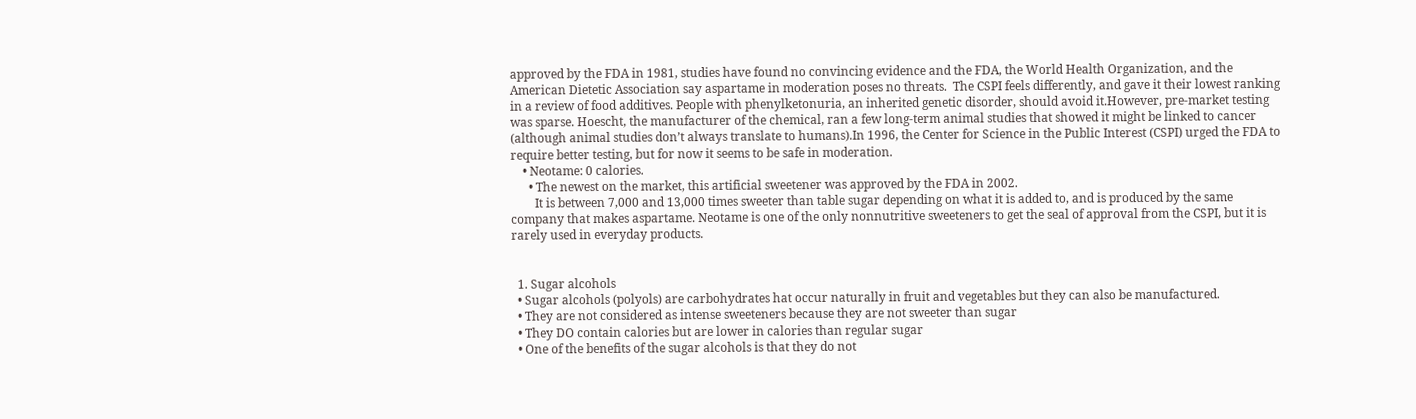approved by the FDA in 1981, studies have found no convincing evidence and the FDA, the World Health Organization, and the American Dietetic Association say aspartame in moderation poses no threats.  The CSPI feels differently, and gave it their lowest ranking in a review of food additives. People with phenylketonuria, an inherited genetic disorder, should avoid it.However, pre-market testing was sparse. Hoescht, the manufacturer of the chemical, ran a few long-term animal studies that showed it might be linked to cancer (although animal studies don’t always translate to humans).In 1996, the Center for Science in the Public Interest (CSPI) urged the FDA to require better testing, but for now it seems to be safe in moderation.
    • Neotame: 0 calories.
      • The newest on the market, this artificial sweetener was approved by the FDA in 2002.
        It is between 7,000 and 13,000 times sweeter than table sugar depending on what it is added to, and is produced by the same company that makes aspartame. Neotame is one of the only nonnutritive sweeteners to get the seal of approval from the CSPI, but it is rarely used in everyday products.


  1. Sugar alcohols
  • Sugar alcohols (polyols) are carbohydrates hat occur naturally in fruit and vegetables but they can also be manufactured.
  • They are not considered as intense sweeteners because they are not sweeter than sugar
  • They DO contain calories but are lower in calories than regular sugar
  • One of the benefits of the sugar alcohols is that they do not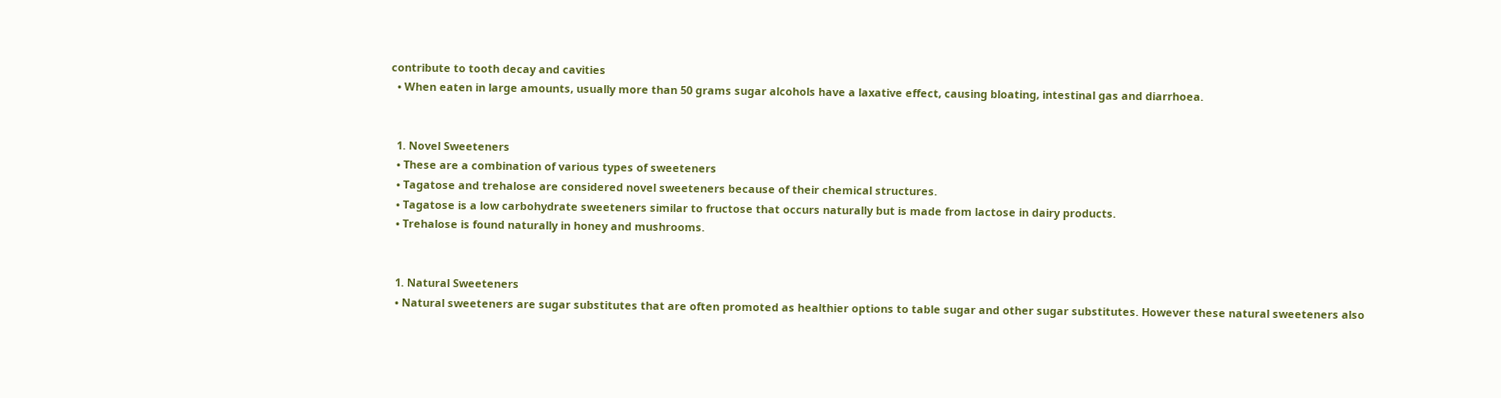contribute to tooth decay and cavities
  • When eaten in large amounts, usually more than 50 grams sugar alcohols have a laxative effect, causing bloating, intestinal gas and diarrhoea.


  1. Novel Sweeteners
  • These are a combination of various types of sweeteners
  • Tagatose and trehalose are considered novel sweeteners because of their chemical structures.
  • Tagatose is a low carbohydrate sweeteners similar to fructose that occurs naturally but is made from lactose in dairy products.
  • Trehalose is found naturally in honey and mushrooms.


  1. Natural Sweeteners
  • Natural sweeteners are sugar substitutes that are often promoted as healthier options to table sugar and other sugar substitutes. However these natural sweeteners also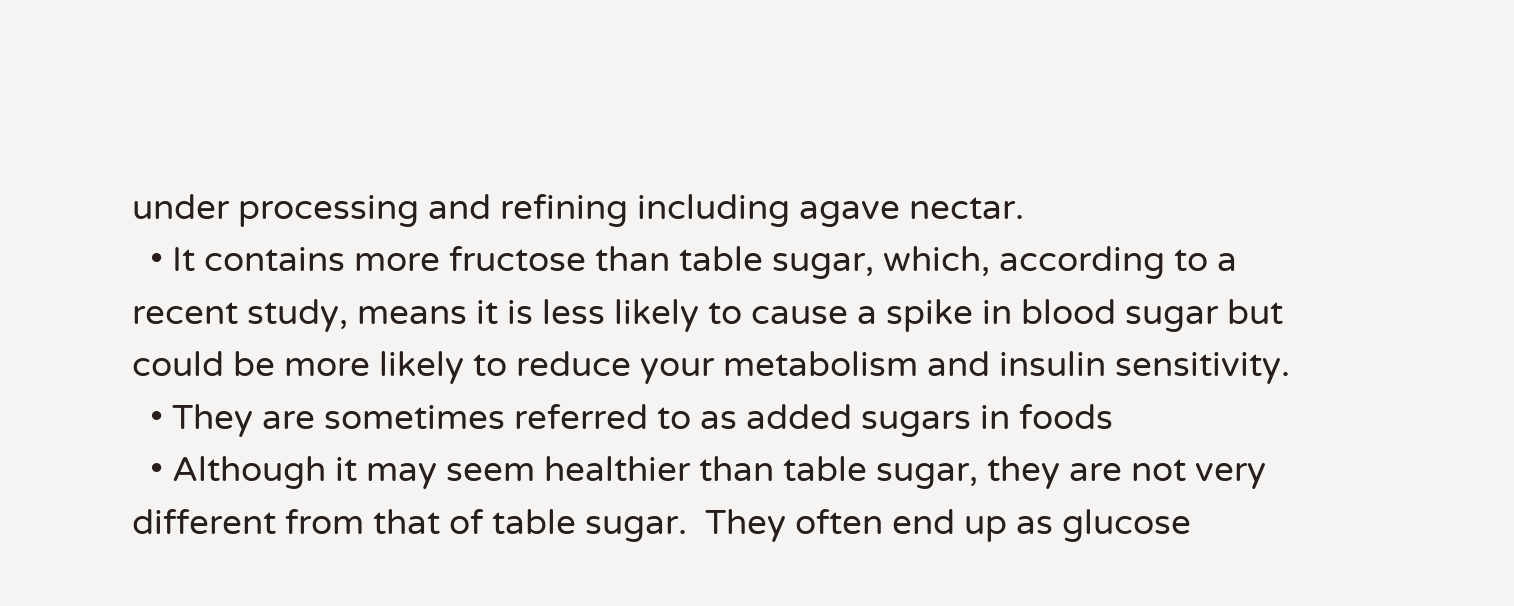under processing and refining including agave nectar.
  • It contains more fructose than table sugar, which, according to a recent study, means it is less likely to cause a spike in blood sugar but could be more likely to reduce your metabolism and insulin sensitivity.
  • They are sometimes referred to as added sugars in foods
  • Although it may seem healthier than table sugar, they are not very different from that of table sugar.  They often end up as glucose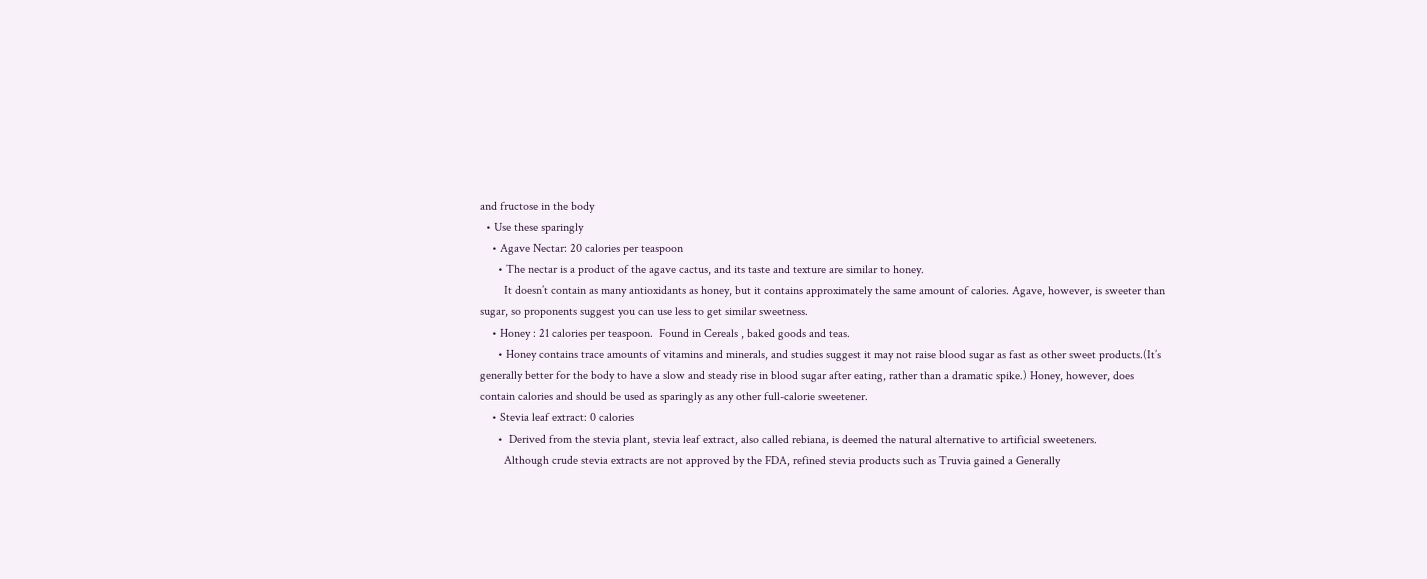and fructose in the body
  • Use these sparingly
    • Agave Nectar: 20 calories per teaspoon
      • The nectar is a product of the agave cactus, and its taste and texture are similar to honey.
        It doesn’t contain as many antioxidants as honey, but it contains approximately the same amount of calories. Agave, however, is sweeter than sugar, so proponents suggest you can use less to get similar sweetness.
    • Honey : 21 calories per teaspoon.  Found in Cereals , baked goods and teas.
      • Honey contains trace amounts of vitamins and minerals, and studies suggest it may not raise blood sugar as fast as other sweet products.(It’s generally better for the body to have a slow and steady rise in blood sugar after eating, rather than a dramatic spike.) Honey, however, does contain calories and should be used as sparingly as any other full-calorie sweetener.
    • Stevia leaf extract: 0 calories
      •  Derived from the stevia plant, stevia leaf extract, also called rebiana, is deemed the natural alternative to artificial sweeteners.
        Although crude stevia extracts are not approved by the FDA, refined stevia products such as Truvia gained a Generally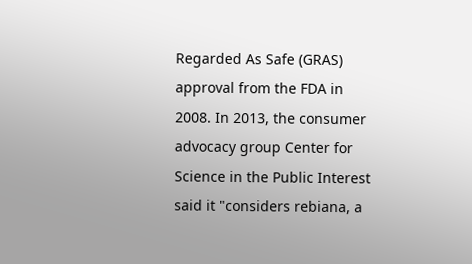Regarded As Safe (GRAS) approval from the FDA in 2008. In 2013, the consumer advocacy group Center for Science in the Public Interest said it "considers rebiana, a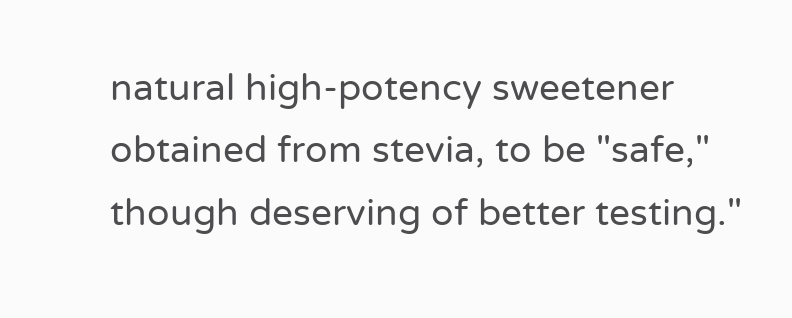natural high-potency sweetener obtained from stevia, to be "safe," though deserving of better testing."